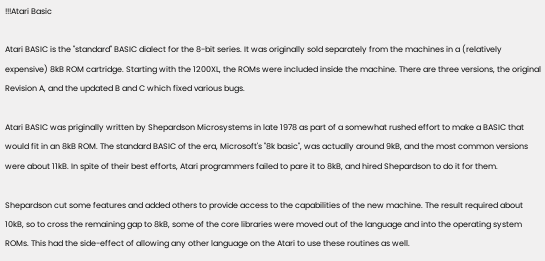!!!Atari Basic

Atari BASIC is the "standard" BASIC dialect for the 8-bit series. It was originally sold separately from the machines in a (relatively expensive) 8kB ROM cartridge. Starting with the 1200XL, the ROMs were included inside the machine. There are three versions, the original Revision A, and the updated B and C which fixed various bugs.

Atari BASIC was priginally written by Shepardson Microsystems in late 1978 as part of a somewhat rushed effort to make a BASIC that would fit in an 8kB ROM. The standard BASIC of the era, Microsoft's "8k basic", was actually around 9kB, and the most common versions were about 11kB. In spite of their best efforts, Atari programmers failed to pare it to 8kB, and hired Shepardson to do it for them.

Shepardson cut some features and added others to provide access to the capabilities of the new machine. The result required about 10kB, so to cross the remaining gap to 8kB, some of the core libraries were moved out of the language and into the operating system ROMs. This had the side-effect of allowing any other language on the Atari to use these routines as well.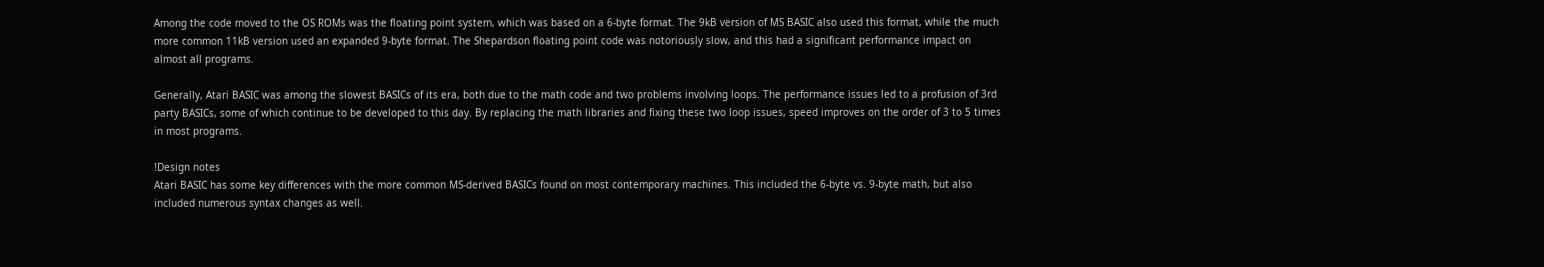Among the code moved to the OS ROMs was the floating point system, which was based on a 6-byte format. The 9kB version of MS BASIC also used this format, while the much more common 11kB version used an expanded 9-byte format. The Shepardson floating point code was notoriously slow, and this had a significant performance impact on almost all programs.

Generally, Atari BASIC was among the slowest BASICs of its era, both due to the math code and two problems involving loops. The performance issues led to a profusion of 3rd party BASICs, some of which continue to be developed to this day. By replacing the math libraries and fixing these two loop issues, speed improves on the order of 3 to 5 times in most programs.

!Design notes
Atari BASIC has some key differences with the more common MS-derived BASICs found on most contemporary machines. This included the 6-byte vs. 9-byte math, but also included numerous syntax changes as well.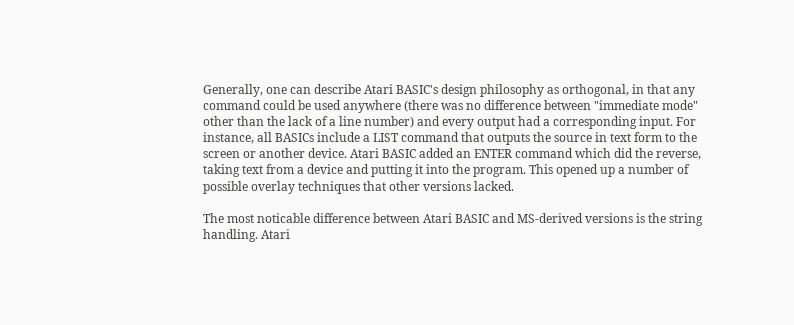Generally, one can describe Atari BASIC's design philosophy as orthogonal, in that any command could be used anywhere (there was no difference between "immediate mode" other than the lack of a line number) and every output had a corresponding input. For instance, all BASICs include a LIST command that outputs the source in text form to the screen or another device. Atari BASIC added an ENTER command which did the reverse, taking text from a device and putting it into the program. This opened up a number of possible overlay techniques that other versions lacked.

The most noticable difference between Atari BASIC and MS-derived versions is the string handling. Atari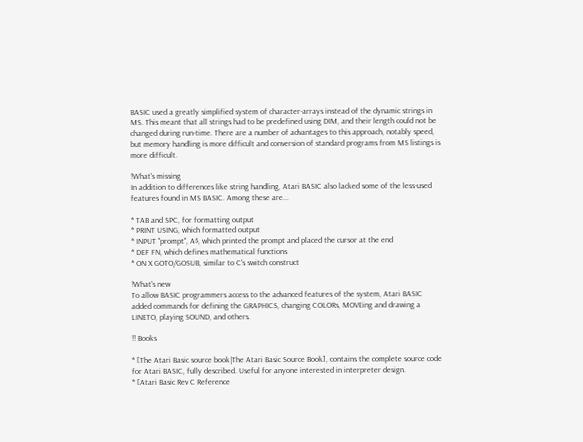BASIC used a greatly simplified system of character-arrays instead of the dynamic strings in MS. This meant that all strings had to be predefined using DIM, and their length could not be changed during run-time. There are a number of advantages to this approach, notably speed, but memory handling is more difficult and conversion of standard programs from MS listings is more difficult.

!What's missing
In addition to differences like string handling, Atari BASIC also lacked some of the less-used features found in MS BASIC. Among these are...

* TAB and SPC, for formatting output
* PRINT USING, which formatted output
* INPUT "prompt", A$, which printed the prompt and placed the cursor at the end
* DEF FN, which defines mathematical functions
* ON X GOTO/GOSUB, similar to C's switch construct

!What's new
To allow BASIC programmers access to the advanced features of the system, Atari BASIC added commands for defining the GRAPHICS, changing COLORs, MOVEing and drawing a LINETO, playing SOUND, and others.

!! Books

* [The Atari Basic source book|The Atari Basic Source Book], contains the complete source code for Atari BASIC, fully described. Useful for anyone interested in interpreter design.
* [Atari Basic Rev C Reference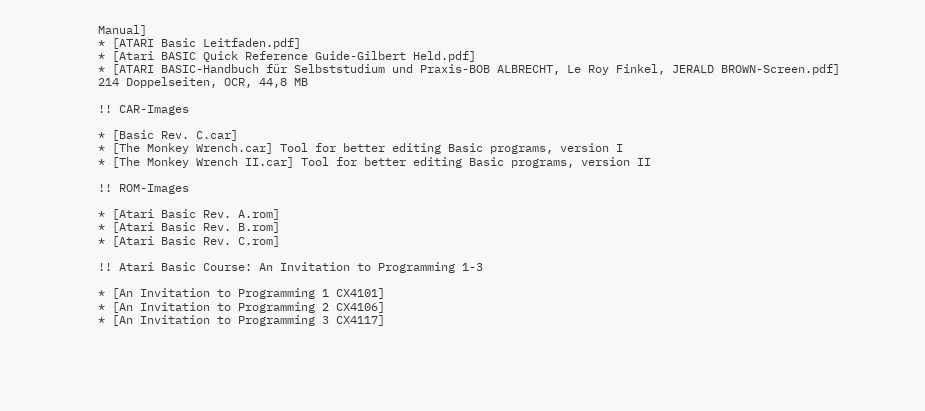Manual]
* [ATARI Basic Leitfaden.pdf]
* [Atari BASIC Quick Reference Guide-Gilbert Held.pdf]
* [ATARI BASIC-Handbuch für Selbststudium und Praxis-BOB ALBRECHT, Le Roy Finkel, JERALD BROWN-Screen.pdf] 214 Doppelseiten, OCR, 44,8 MB

!! CAR-Images

* [Basic Rev. C.car]
* [The Monkey Wrench.car] Tool for better editing Basic programs, version I
* [The Monkey Wrench II.car] Tool for better editing Basic programs, version II

!! ROM-Images

* [Atari Basic Rev. A.rom]
* [Atari Basic Rev. B.rom]
* [Atari Basic Rev. C.rom]

!! Atari Basic Course: An Invitation to Programming 1-3

* [An Invitation to Programming 1 CX4101]
* [An Invitation to Programming 2 CX4106]
* [An Invitation to Programming 3 CX4117]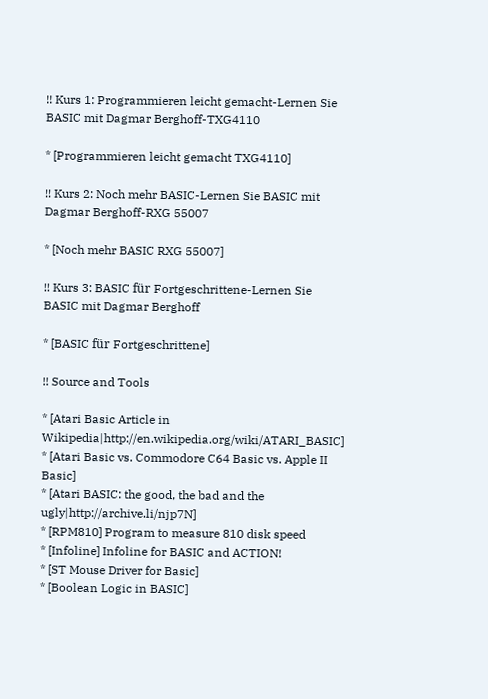!! Kurs 1: Programmieren leicht gemacht-Lernen Sie BASIC mit Dagmar Berghoff-TXG4110

* [Programmieren leicht gemacht TXG4110]

!! Kurs 2: Noch mehr BASIC-Lernen Sie BASIC mit Dagmar Berghoff-RXG 55007

* [Noch mehr BASIC RXG 55007]

!! Kurs 3: BASIC für Fortgeschrittene-Lernen Sie BASIC mit Dagmar Berghoff

* [BASIC für Fortgeschrittene]

!! Source and Tools

* [Atari Basic Article in Wikipedia|http://en.wikipedia.org/wiki/ATARI_BASIC]
* [Atari Basic vs. Commodore C64 Basic vs. Apple II Basic]
* [Atari BASIC: the good, the bad and the ugly|http://archive.li/njp7N]
* [RPM810] Program to measure 810 disk speed
* [Infoline] Infoline for BASIC and ACTION!
* [ST Mouse Driver for Basic]
* [Boolean Logic in BASIC]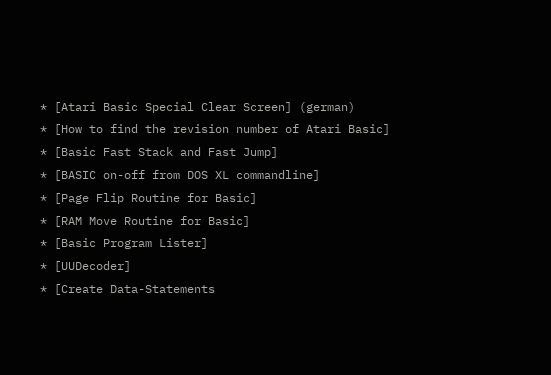* [Atari Basic Special Clear Screen] (german)
* [How to find the revision number of Atari Basic]
* [Basic Fast Stack and Fast Jump]
* [BASIC on-off from DOS XL commandline]
* [Page Flip Routine for Basic]
* [RAM Move Routine for Basic]
* [Basic Program Lister]
* [UUDecoder]
* [Create Data-Statements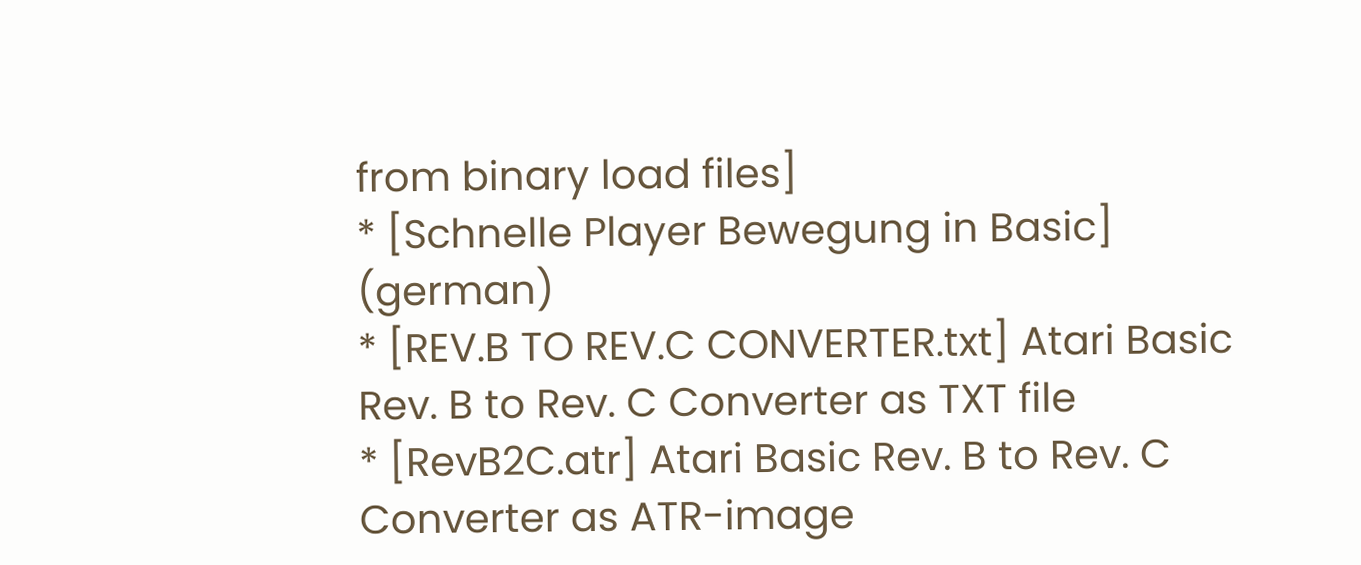from binary load files]
* [Schnelle Player Bewegung in Basic] (german)
* [REV.B TO REV.C CONVERTER.txt] Atari Basic Rev. B to Rev. C Converter as TXT file
* [RevB2C.atr] Atari Basic Rev. B to Rev. C Converter as ATR-image